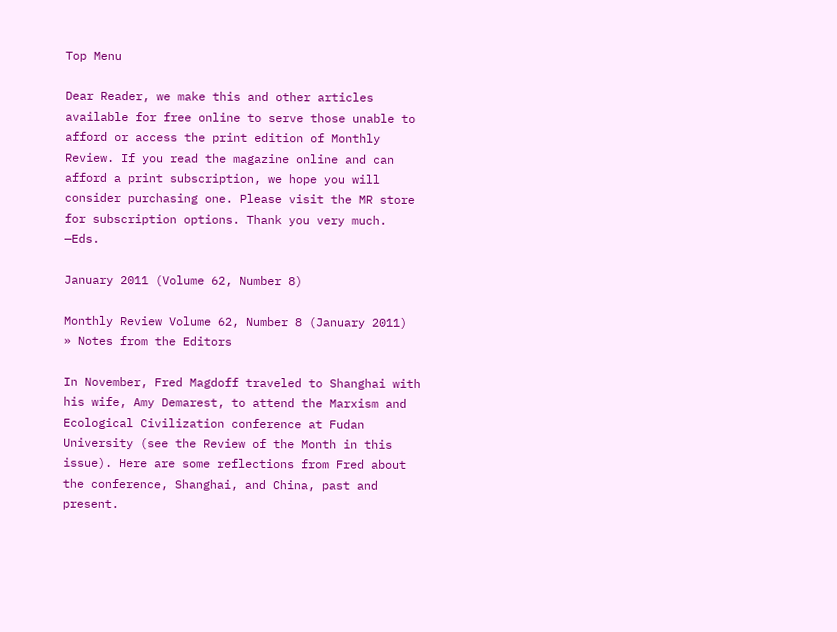Top Menu

Dear Reader, we make this and other articles available for free online to serve those unable to afford or access the print edition of Monthly Review. If you read the magazine online and can afford a print subscription, we hope you will consider purchasing one. Please visit the MR store for subscription options. Thank you very much. —Eds.

January 2011 (Volume 62, Number 8)

Monthly Review Volume 62, Number 8 (January 2011)
» Notes from the Editors

In November, Fred Magdoff traveled to Shanghai with his wife, Amy Demarest, to attend the Marxism and Ecological Civilization conference at Fudan University (see the Review of the Month in this issue). Here are some reflections from Fred about the conference, Shanghai, and China, past and present.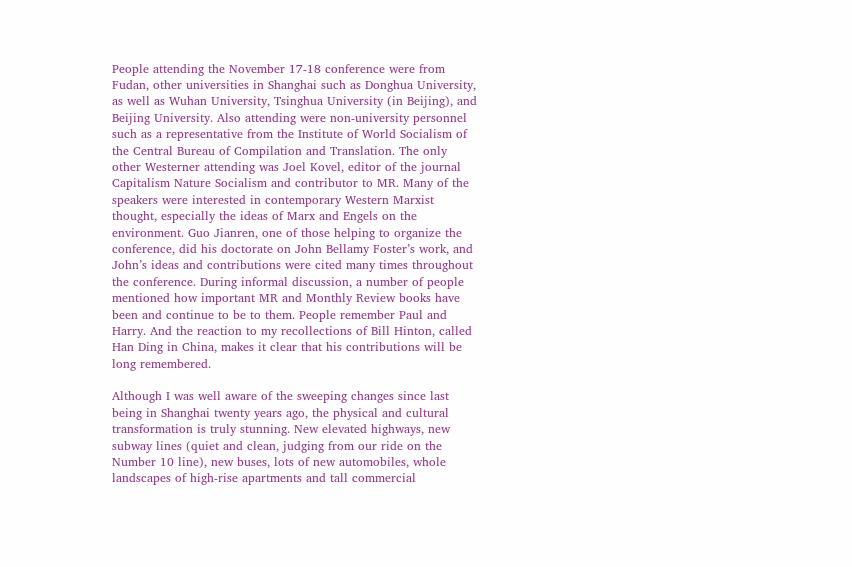People attending the November 17-18 conference were from Fudan, other universities in Shanghai such as Donghua University, as well as Wuhan University, Tsinghua University (in Beijing), and Beijing University. Also attending were non-university personnel such as a representative from the Institute of World Socialism of the Central Bureau of Compilation and Translation. The only other Westerner attending was Joel Kovel, editor of the journal Capitalism Nature Socialism and contributor to MR. Many of the speakers were interested in contemporary Western Marxist thought, especially the ideas of Marx and Engels on the environment. Guo Jianren, one of those helping to organize the conference, did his doctorate on John Bellamy Foster’s work, and John’s ideas and contributions were cited many times throughout the conference. During informal discussion, a number of people mentioned how important MR and Monthly Review books have been and continue to be to them. People remember Paul and Harry. And the reaction to my recollections of Bill Hinton, called Han Ding in China, makes it clear that his contributions will be long remembered.

Although I was well aware of the sweeping changes since last being in Shanghai twenty years ago, the physical and cultural transformation is truly stunning. New elevated highways, new subway lines (quiet and clean, judging from our ride on the Number 10 line), new buses, lots of new automobiles, whole landscapes of high-rise apartments and tall commercial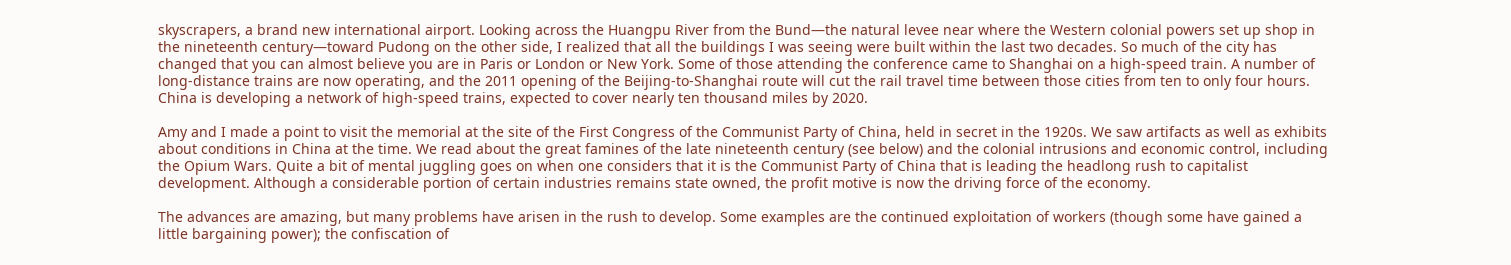skyscrapers, a brand new international airport. Looking across the Huangpu River from the Bund—the natural levee near where the Western colonial powers set up shop in the nineteenth century—toward Pudong on the other side, I realized that all the buildings I was seeing were built within the last two decades. So much of the city has changed that you can almost believe you are in Paris or London or New York. Some of those attending the conference came to Shanghai on a high-speed train. A number of long-distance trains are now operating, and the 2011 opening of the Beijing-to-Shanghai route will cut the rail travel time between those cities from ten to only four hours. China is developing a network of high-speed trains, expected to cover nearly ten thousand miles by 2020.

Amy and I made a point to visit the memorial at the site of the First Congress of the Communist Party of China, held in secret in the 1920s. We saw artifacts as well as exhibits about conditions in China at the time. We read about the great famines of the late nineteenth century (see below) and the colonial intrusions and economic control, including the Opium Wars. Quite a bit of mental juggling goes on when one considers that it is the Communist Party of China that is leading the headlong rush to capitalist development. Although a considerable portion of certain industries remains state owned, the profit motive is now the driving force of the economy.

The advances are amazing, but many problems have arisen in the rush to develop. Some examples are the continued exploitation of workers (though some have gained a little bargaining power); the confiscation of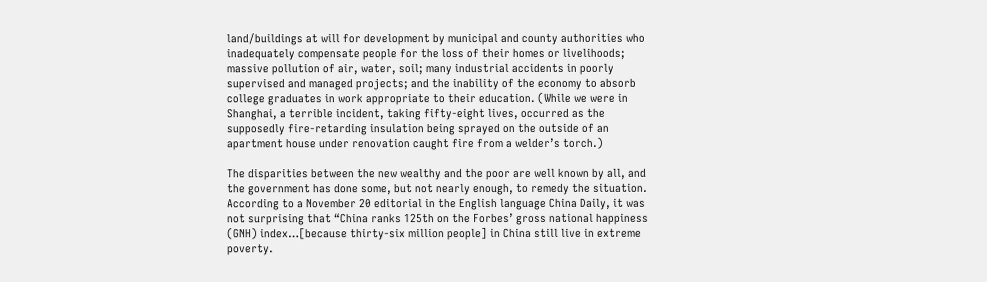land/buildings at will for development by municipal and county authorities who inadequately compensate people for the loss of their homes or livelihoods; massive pollution of air, water, soil; many industrial accidents in poorly supervised and managed projects; and the inability of the economy to absorb college graduates in work appropriate to their education. (While we were in Shanghai, a terrible incident, taking fifty-eight lives, occurred as the supposedly fire-retarding insulation being sprayed on the outside of an apartment house under renovation caught fire from a welder’s torch.)

The disparities between the new wealthy and the poor are well known by all, and the government has done some, but not nearly enough, to remedy the situation. According to a November 20 editorial in the English language China Daily, it was not surprising that “China ranks 125th on the Forbes’ gross national happiness (GNH) index…[because thirty-six million people] in China still live in extreme poverty.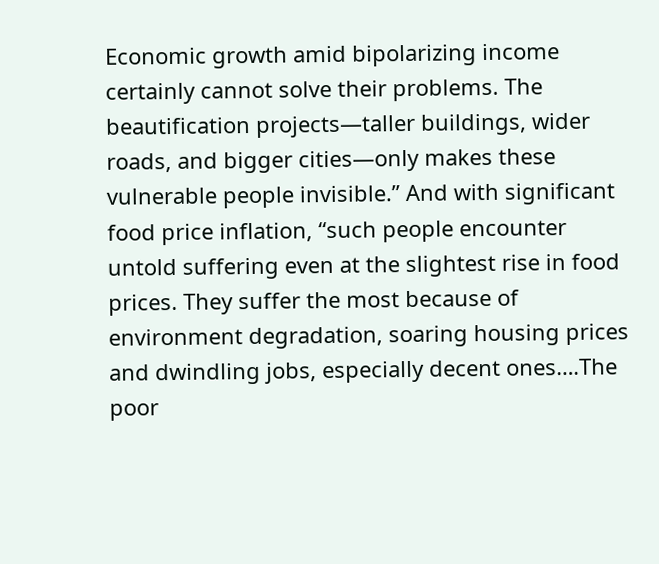Economic growth amid bipolarizing income certainly cannot solve their problems. The beautification projects—taller buildings, wider roads, and bigger cities—only makes these vulnerable people invisible.” And with significant food price inflation, “such people encounter untold suffering even at the slightest rise in food prices. They suffer the most because of environment degradation, soaring housing prices and dwindling jobs, especially decent ones….The poor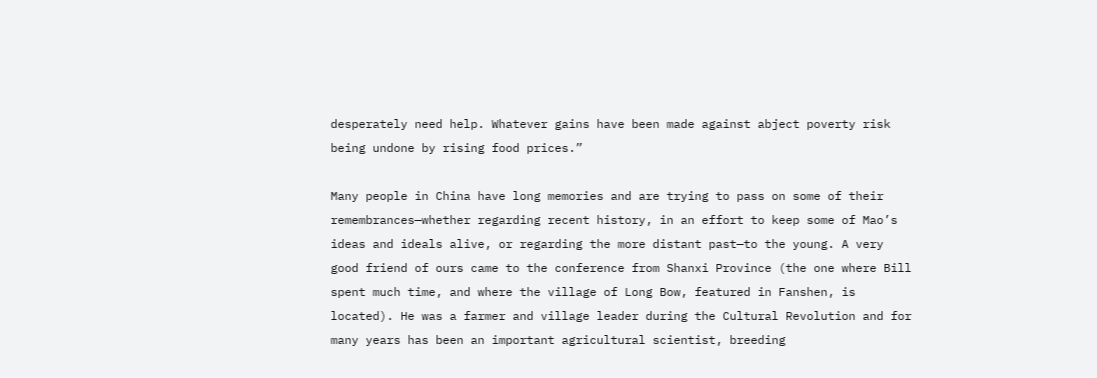desperately need help. Whatever gains have been made against abject poverty risk being undone by rising food prices.”

Many people in China have long memories and are trying to pass on some of their remembrances—whether regarding recent history, in an effort to keep some of Mao’s ideas and ideals alive, or regarding the more distant past—to the young. A very good friend of ours came to the conference from Shanxi Province (the one where Bill spent much time, and where the village of Long Bow, featured in Fanshen, is located). He was a farmer and village leader during the Cultural Revolution and for many years has been an important agricultural scientist, breeding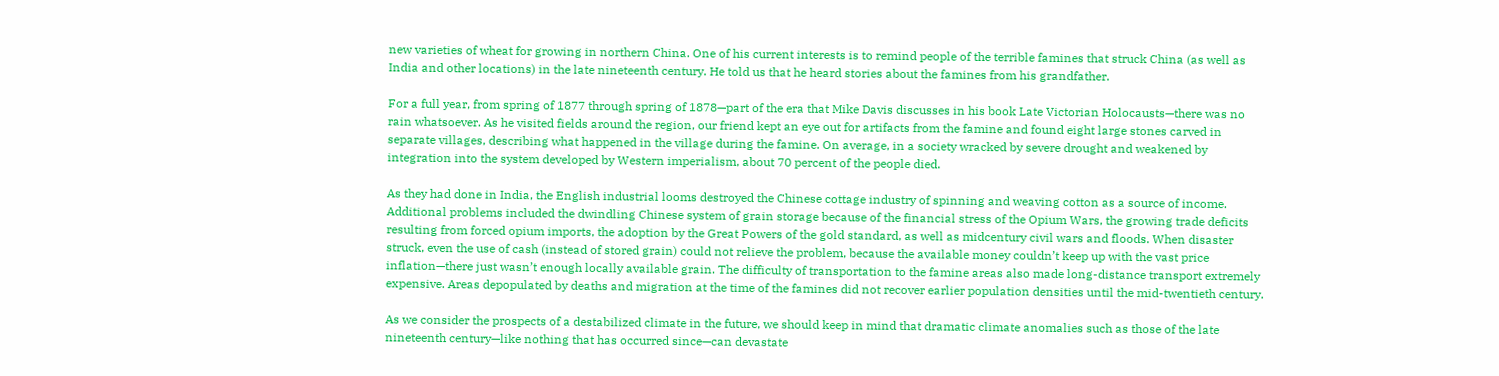new varieties of wheat for growing in northern China. One of his current interests is to remind people of the terrible famines that struck China (as well as India and other locations) in the late nineteenth century. He told us that he heard stories about the famines from his grandfather.

For a full year, from spring of 1877 through spring of 1878—part of the era that Mike Davis discusses in his book Late Victorian Holocausts—there was no rain whatsoever. As he visited fields around the region, our friend kept an eye out for artifacts from the famine and found eight large stones carved in separate villages, describing what happened in the village during the famine. On average, in a society wracked by severe drought and weakened by integration into the system developed by Western imperialism, about 70 percent of the people died.

As they had done in India, the English industrial looms destroyed the Chinese cottage industry of spinning and weaving cotton as a source of income. Additional problems included the dwindling Chinese system of grain storage because of the financial stress of the Opium Wars, the growing trade deficits resulting from forced opium imports, the adoption by the Great Powers of the gold standard, as well as midcentury civil wars and floods. When disaster struck, even the use of cash (instead of stored grain) could not relieve the problem, because the available money couldn’t keep up with the vast price inflation—there just wasn’t enough locally available grain. The difficulty of transportation to the famine areas also made long-distance transport extremely expensive. Areas depopulated by deaths and migration at the time of the famines did not recover earlier population densities until the mid-twentieth century.

As we consider the prospects of a destabilized climate in the future, we should keep in mind that dramatic climate anomalies such as those of the late nineteenth century—like nothing that has occurred since—can devastate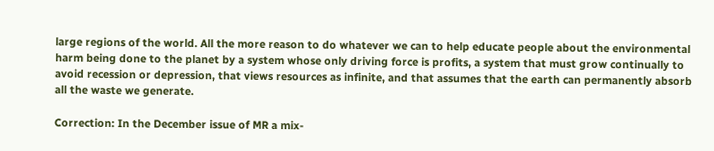large regions of the world. All the more reason to do whatever we can to help educate people about the environmental harm being done to the planet by a system whose only driving force is profits, a system that must grow continually to avoid recession or depression, that views resources as infinite, and that assumes that the earth can permanently absorb all the waste we generate.

Correction: In the December issue of MR a mix-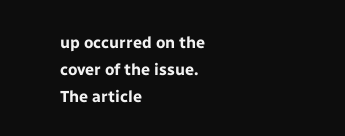up occurred on the cover of the issue. The article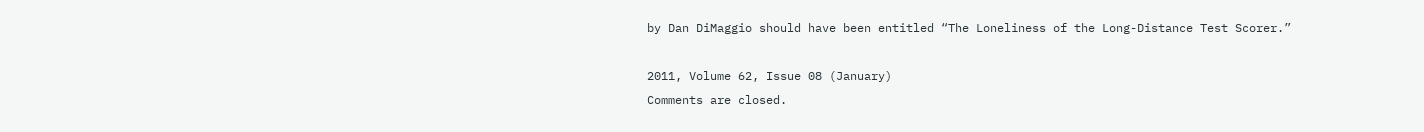by Dan DiMaggio should have been entitled “The Loneliness of the Long-Distance Test Scorer.”

2011, Volume 62, Issue 08 (January)
Comments are closed.